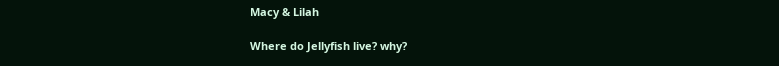Macy & Lilah

Where do Jellyfish live? why?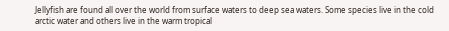Jellyfish are found all over the world from surface waters to deep sea waters. Some species live in the cold arctic water and others live in the warm tropical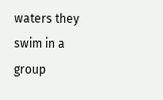waters they swim in a group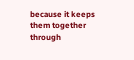because it keeps them together through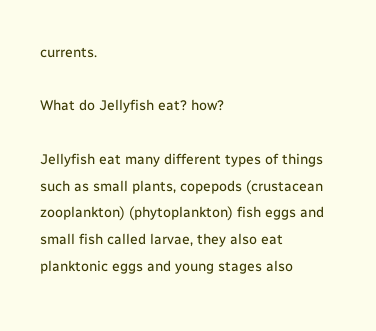currents.

What do Jellyfish eat? how?

Jellyfish eat many different types of things such as small plants, copepods (crustacean zooplankton) (phytoplankton) fish eggs and small fish called larvae, they also eat planktonic eggs and young stages also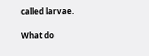called larvae.

What do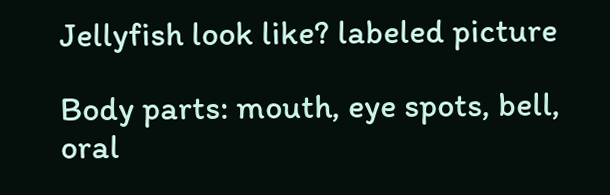Jellyfish look like? labeled picture

Body parts: mouth, eye spots, bell, oral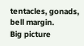tentacles, gonads, bell margin.
Big picture